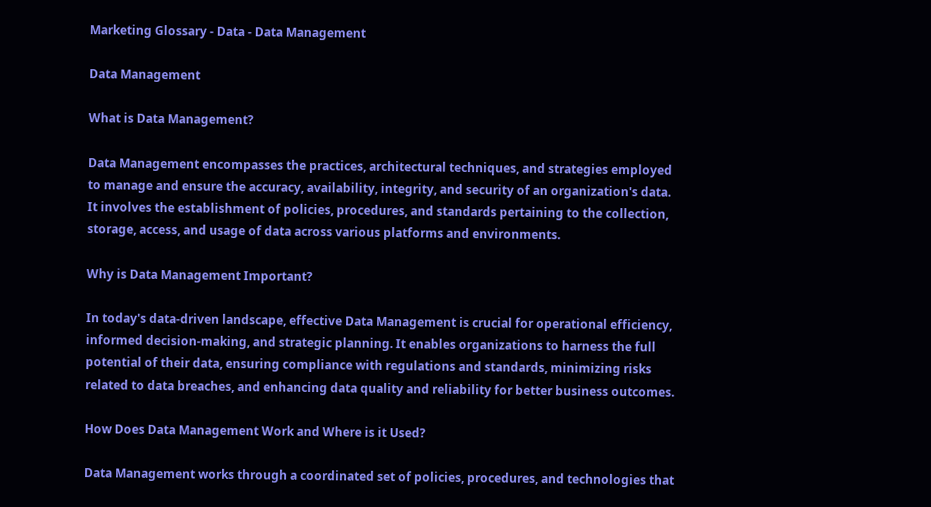Marketing Glossary - Data - Data Management

Data Management

What is Data Management?

Data Management encompasses the practices, architectural techniques, and strategies employed to manage and ensure the accuracy, availability, integrity, and security of an organization's data. It involves the establishment of policies, procedures, and standards pertaining to the collection, storage, access, and usage of data across various platforms and environments.

Why is Data Management Important?

In today's data-driven landscape, effective Data Management is crucial for operational efficiency, informed decision-making, and strategic planning. It enables organizations to harness the full potential of their data, ensuring compliance with regulations and standards, minimizing risks related to data breaches, and enhancing data quality and reliability for better business outcomes.

How Does Data Management Work and Where is it Used?

Data Management works through a coordinated set of policies, procedures, and technologies that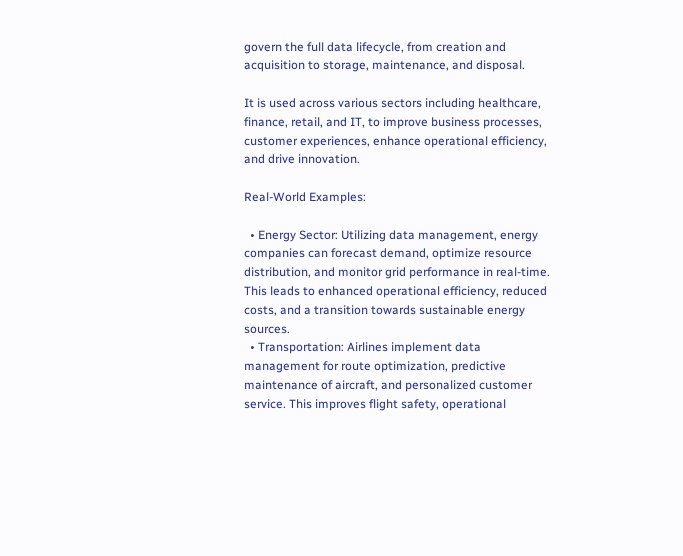govern the full data lifecycle, from creation and acquisition to storage, maintenance, and disposal.

It is used across various sectors including healthcare, finance, retail, and IT, to improve business processes, customer experiences, enhance operational efficiency, and drive innovation.

Real-World Examples:

  • Energy Sector: Utilizing data management, energy companies can forecast demand, optimize resource distribution, and monitor grid performance in real-time. This leads to enhanced operational efficiency, reduced costs, and a transition towards sustainable energy sources.
  • Transportation: Airlines implement data management for route optimization, predictive maintenance of aircraft, and personalized customer service. This improves flight safety, operational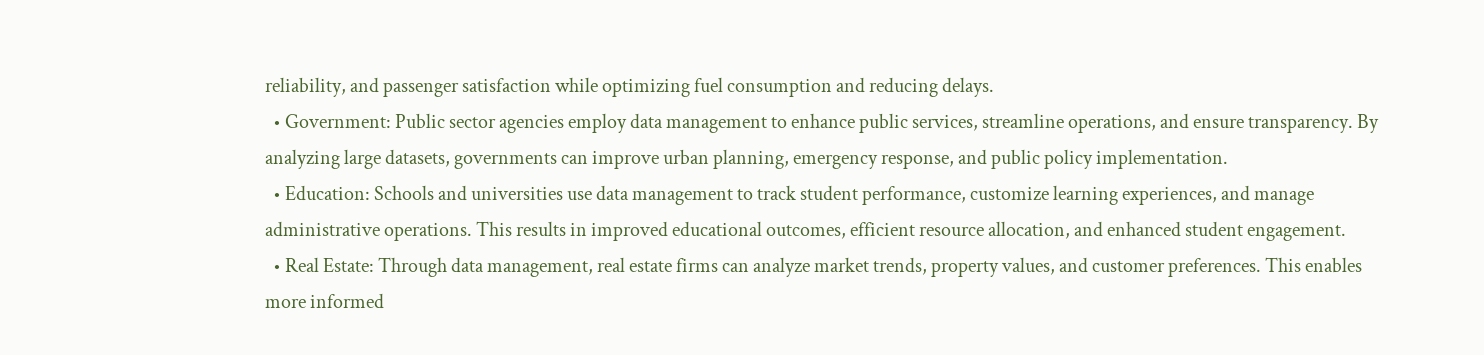reliability, and passenger satisfaction while optimizing fuel consumption and reducing delays.
  • Government: Public sector agencies employ data management to enhance public services, streamline operations, and ensure transparency. By analyzing large datasets, governments can improve urban planning, emergency response, and public policy implementation.
  • Education: Schools and universities use data management to track student performance, customize learning experiences, and manage administrative operations. This results in improved educational outcomes, efficient resource allocation, and enhanced student engagement.
  • Real Estate: Through data management, real estate firms can analyze market trends, property values, and customer preferences. This enables more informed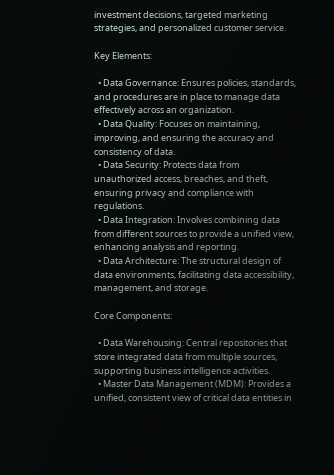investment decisions, targeted marketing strategies, and personalized customer service.

Key Elements:

  • Data Governance: Ensures policies, standards, and procedures are in place to manage data effectively across an organization.
  • Data Quality: Focuses on maintaining, improving, and ensuring the accuracy and consistency of data.
  • Data Security: Protects data from unauthorized access, breaches, and theft, ensuring privacy and compliance with regulations.
  • Data Integration: Involves combining data from different sources to provide a unified view, enhancing analysis and reporting.
  • Data Architecture: The structural design of data environments, facilitating data accessibility, management, and storage.

Core Components:

  • Data Warehousing: Central repositories that store integrated data from multiple sources, supporting business intelligence activities.
  • Master Data Management (MDM): Provides a unified, consistent view of critical data entities in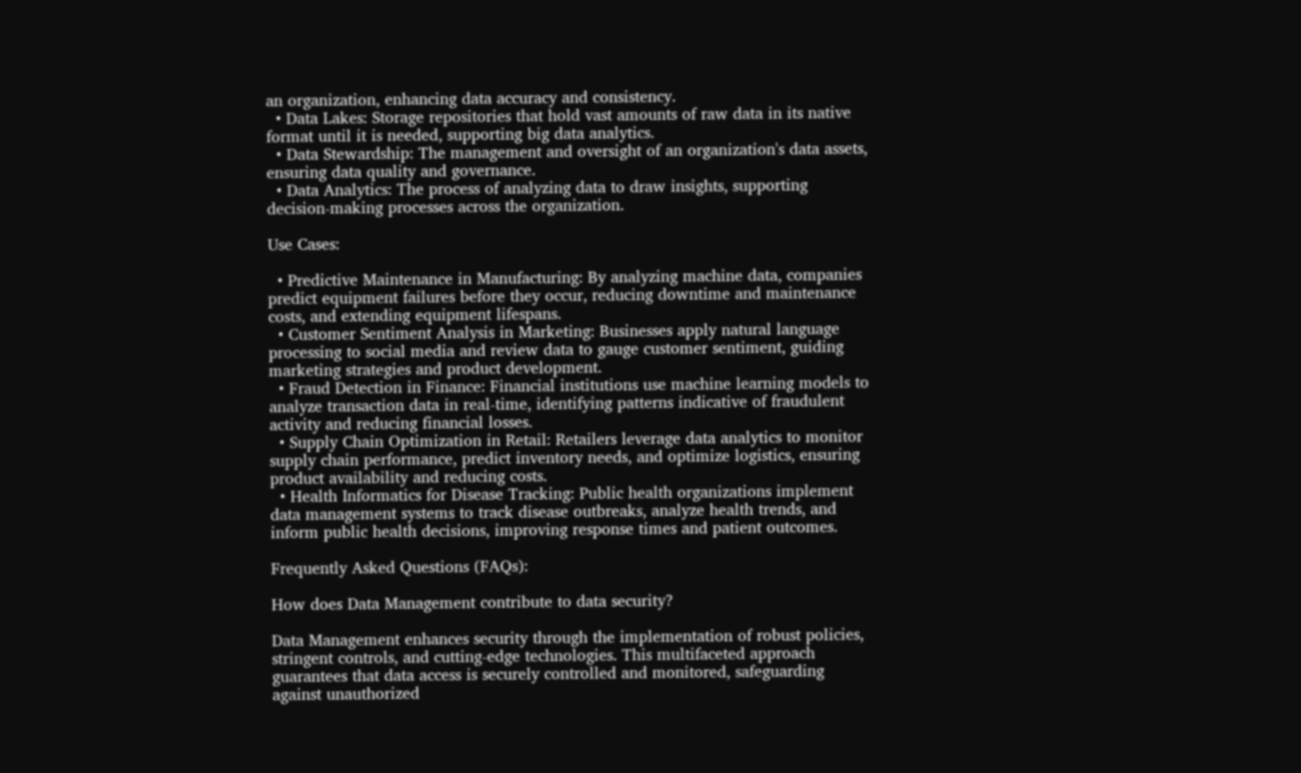an organization, enhancing data accuracy and consistency.
  • Data Lakes: Storage repositories that hold vast amounts of raw data in its native format until it is needed, supporting big data analytics.
  • Data Stewardship: The management and oversight of an organization's data assets, ensuring data quality and governance.
  • Data Analytics: The process of analyzing data to draw insights, supporting decision-making processes across the organization.

Use Cases:

  • Predictive Maintenance in Manufacturing: By analyzing machine data, companies predict equipment failures before they occur, reducing downtime and maintenance costs, and extending equipment lifespans.
  • Customer Sentiment Analysis in Marketing: Businesses apply natural language processing to social media and review data to gauge customer sentiment, guiding marketing strategies and product development.
  • Fraud Detection in Finance: Financial institutions use machine learning models to analyze transaction data in real-time, identifying patterns indicative of fraudulent activity and reducing financial losses.
  • Supply Chain Optimization in Retail: Retailers leverage data analytics to monitor supply chain performance, predict inventory needs, and optimize logistics, ensuring product availability and reducing costs.
  • Health Informatics for Disease Tracking: Public health organizations implement data management systems to track disease outbreaks, analyze health trends, and inform public health decisions, improving response times and patient outcomes.

Frequently Asked Questions (FAQs):

How does Data Management contribute to data security?

Data Management enhances security through the implementation of robust policies, stringent controls, and cutting-edge technologies. This multifaceted approach guarantees that data access is securely controlled and monitored, safeguarding against unauthorized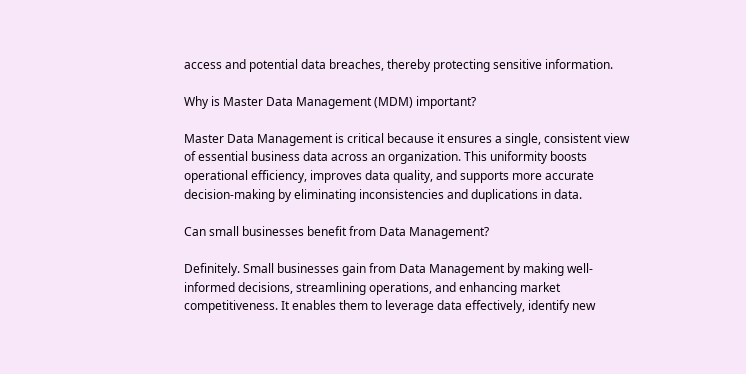access and potential data breaches, thereby protecting sensitive information.

Why is Master Data Management (MDM) important?

Master Data Management is critical because it ensures a single, consistent view of essential business data across an organization. This uniformity boosts operational efficiency, improves data quality, and supports more accurate decision-making by eliminating inconsistencies and duplications in data.

Can small businesses benefit from Data Management?

Definitely. Small businesses gain from Data Management by making well-informed decisions, streamlining operations, and enhancing market competitiveness. It enables them to leverage data effectively, identify new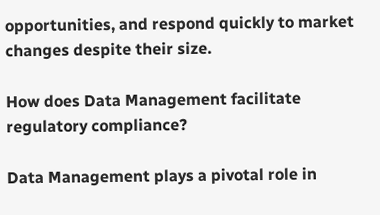opportunities, and respond quickly to market changes despite their size.

How does Data Management facilitate regulatory compliance?

Data Management plays a pivotal role in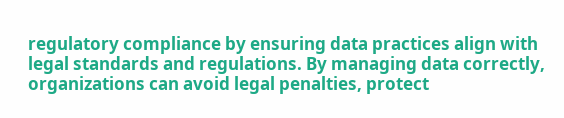regulatory compliance by ensuring data practices align with legal standards and regulations. By managing data correctly, organizations can avoid legal penalties, protect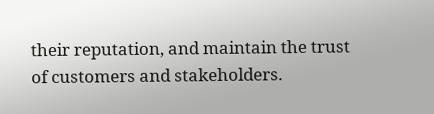their reputation, and maintain the trust of customers and stakeholders.